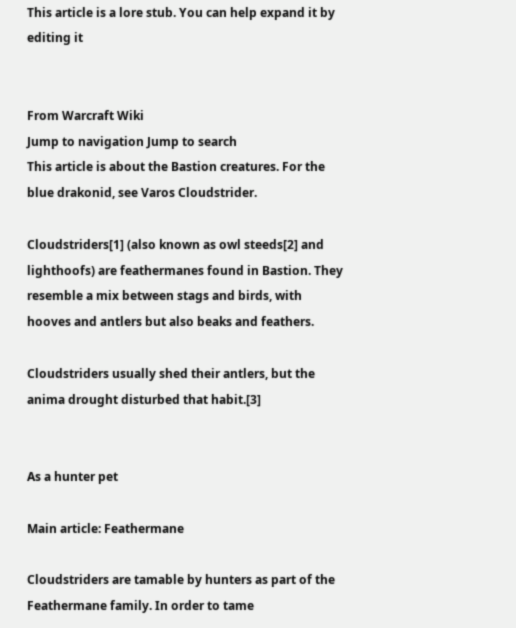This article is a lore stub. You can help expand it by editing it


From Warcraft Wiki
Jump to navigation Jump to search
This article is about the Bastion creatures. For the blue drakonid, see Varos Cloudstrider.

Cloudstriders[1] (also known as owl steeds[2] and lighthoofs) are feathermanes found in Bastion. They resemble a mix between stags and birds, with hooves and antlers but also beaks and feathers.

Cloudstriders usually shed their antlers, but the anima drought disturbed that habit.[3]


As a hunter pet

Main article: Feathermane

Cloudstriders are tamable by hunters as part of the Feathermane family. In order to tame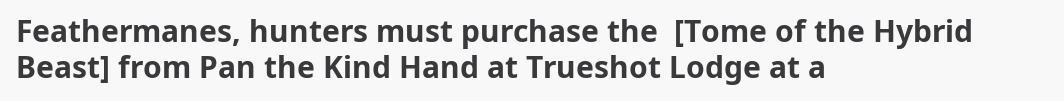Feathermanes, hunters must purchase the  [Tome of the Hybrid Beast] from Pan the Kind Hand at Trueshot Lodge at a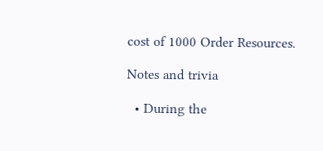cost of 1000 Order Resources.

Notes and trivia

  • During the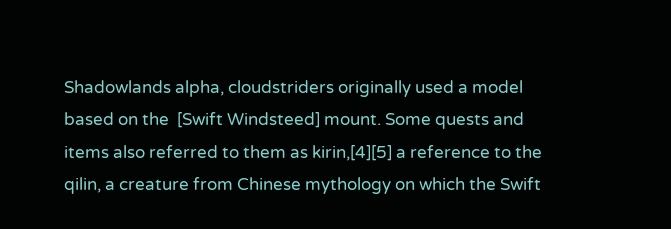Shadowlands alpha, cloudstriders originally used a model based on the  [Swift Windsteed] mount. Some quests and items also referred to them as kirin,[4][5] a reference to the qilin, a creature from Chinese mythology on which the Swift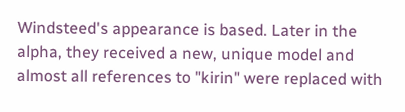Windsteed's appearance is based. Later in the alpha, they received a new, unique model and almost all references to "kirin" were replaced with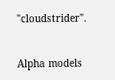"cloudstrider".


Alpha models